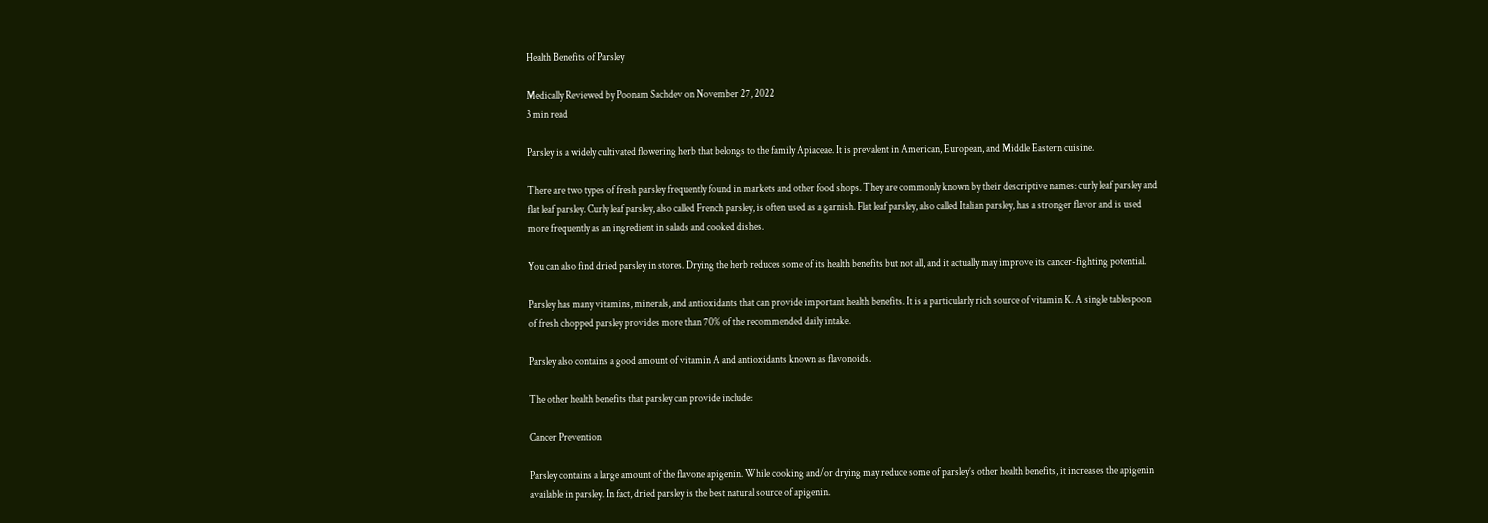Health Benefits of Parsley

Medically Reviewed by Poonam Sachdev on November 27, 2022
3 min read

Parsley is a widely cultivated flowering herb that belongs to the family Apiaceae. It is prevalent in American, European, and Middle Eastern cuisine.

There are two types of fresh parsley frequently found in markets and other food shops. They are commonly known by their descriptive names: curly leaf parsley and flat leaf parsley. Curly leaf parsley, also called French parsley, is often used as a garnish. Flat leaf parsley, also called Italian parsley, has a stronger flavor and is used more frequently as an ingredient in salads and cooked dishes.

You can also find dried parsley in stores. Drying the herb reduces some of its health benefits but not all, and it actually may improve its cancer-fighting potential.

Parsley has many vitamins, minerals, and antioxidants that can provide important health benefits. It is a particularly rich source of vitamin K. A single tablespoon of fresh chopped parsley provides more than 70% of the recommended daily intake.

Parsley also contains a good amount of vitamin A and antioxidants known as flavonoids.

The other health benefits that parsley can provide include:

Cancer Prevention

Parsley contains a large amount of the flavone apigenin. While cooking and/or drying may reduce some of parsley’s other health benefits, it increases the apigenin available in parsley. In fact, dried parsley is the best natural source of apigenin.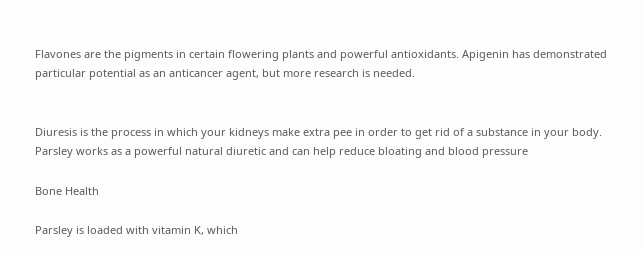Flavones are the pigments in certain flowering plants and powerful antioxidants. Apigenin has demonstrated particular potential as an anticancer agent, but more research is needed.


Diuresis is the process in which your kidneys make extra pee in order to get rid of a substance in your body. Parsley works as a powerful natural diuretic and can help reduce bloating and blood pressure

Bone Health

Parsley is loaded with vitamin K, which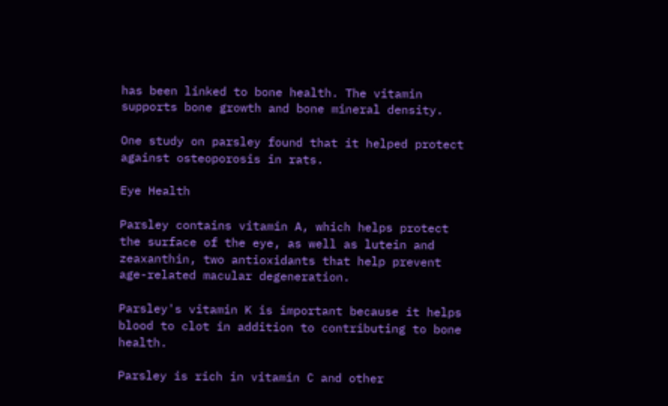has been linked to bone health. The vitamin supports bone growth and bone mineral density.

One study on parsley found that it helped protect against osteoporosis in rats.

Eye Health

Parsley contains vitamin A, which helps protect the surface of the eye, as well as lutein and zeaxanthin, two antioxidants that help prevent age-related macular degeneration.

Parsley's vitamin K is important because it helps blood to clot in addition to contributing to bone health.

Parsley is rich in vitamin C and other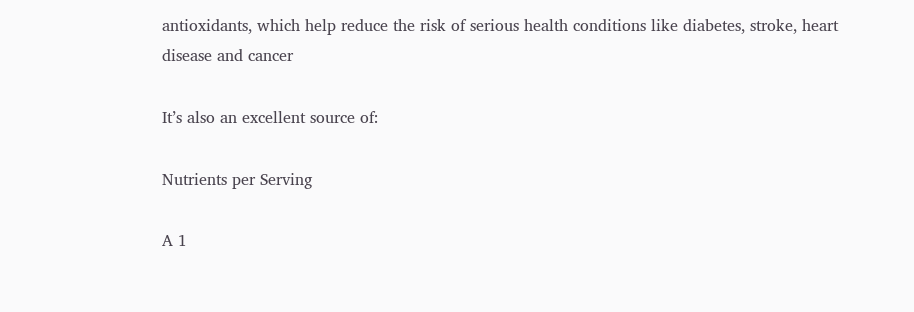antioxidants, which help reduce the risk of serious health conditions like diabetes, stroke, heart disease and cancer

It’s also an excellent source of:

Nutrients per Serving

A 1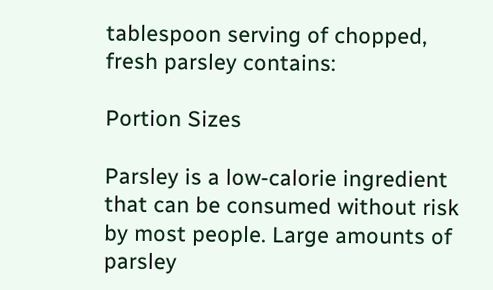tablespoon serving of chopped, fresh parsley contains:

Portion Sizes

Parsley is a low-calorie ingredient that can be consumed without risk by most people. Large amounts of parsley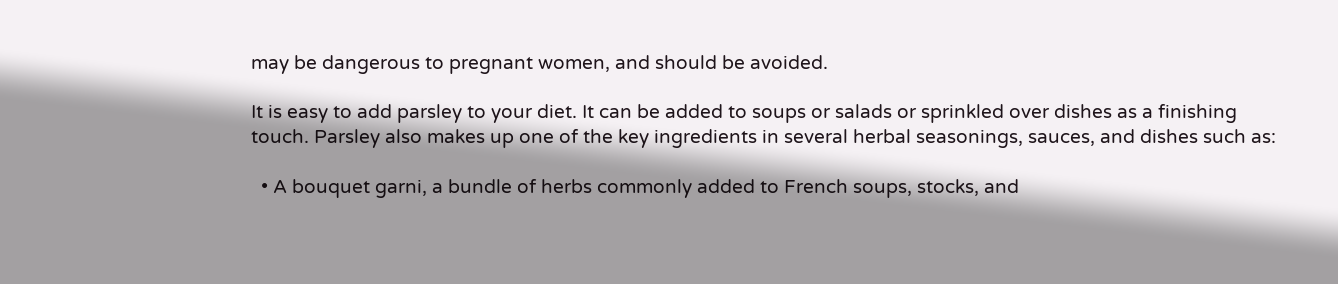may be dangerous to pregnant women, and should be avoided.

It is easy to add parsley to your diet. It can be added to soups or salads or sprinkled over dishes as a finishing touch. Parsley also makes up one of the key ingredients in several herbal seasonings, sauces, and dishes such as:

  • A bouquet garni, a bundle of herbs commonly added to French soups, stocks, and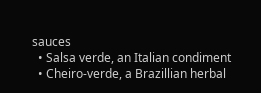sauces
  • Salsa verde, an Italian condiment
  • Cheiro-verde, a Brazillian herbal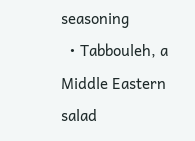seasoning
  • Tabbouleh, a Middle Eastern salad